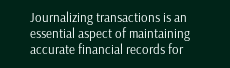Journalizing transactions is an essential aspect of maintaining accurate financial records for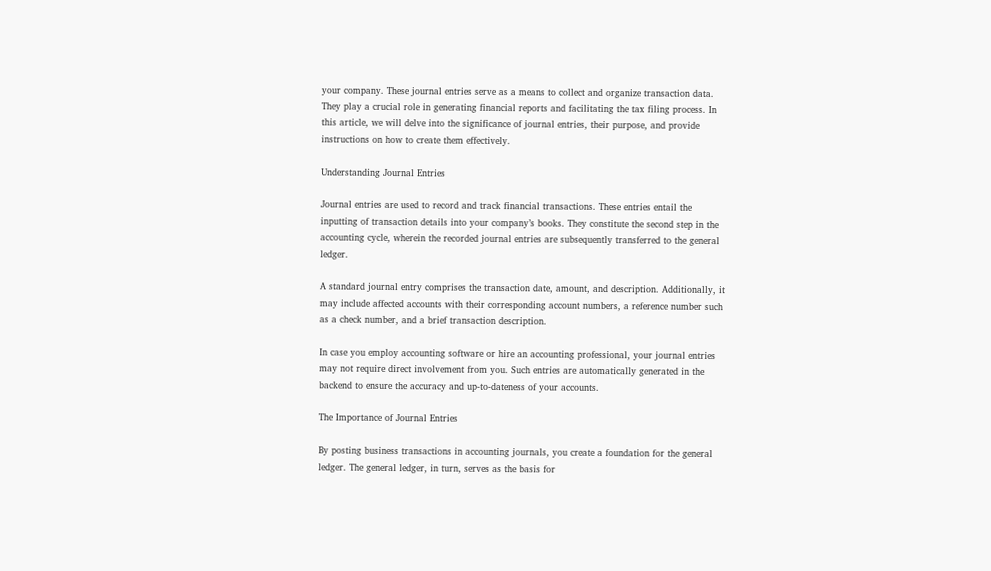your company. These journal entries serve as a means to collect and organize transaction data. They play a crucial role in generating financial reports and facilitating the tax filing process. In this article, we will delve into the significance of journal entries, their purpose, and provide instructions on how to create them effectively.

Understanding Journal Entries

Journal entries are used to record and track financial transactions. These entries entail the inputting of transaction details into your company’s books. They constitute the second step in the accounting cycle, wherein the recorded journal entries are subsequently transferred to the general ledger.

A standard journal entry comprises the transaction date, amount, and description. Additionally, it may include affected accounts with their corresponding account numbers, a reference number such as a check number, and a brief transaction description.

In case you employ accounting software or hire an accounting professional, your journal entries may not require direct involvement from you. Such entries are automatically generated in the backend to ensure the accuracy and up-to-dateness of your accounts.

The Importance of Journal Entries

By posting business transactions in accounting journals, you create a foundation for the general ledger. The general ledger, in turn, serves as the basis for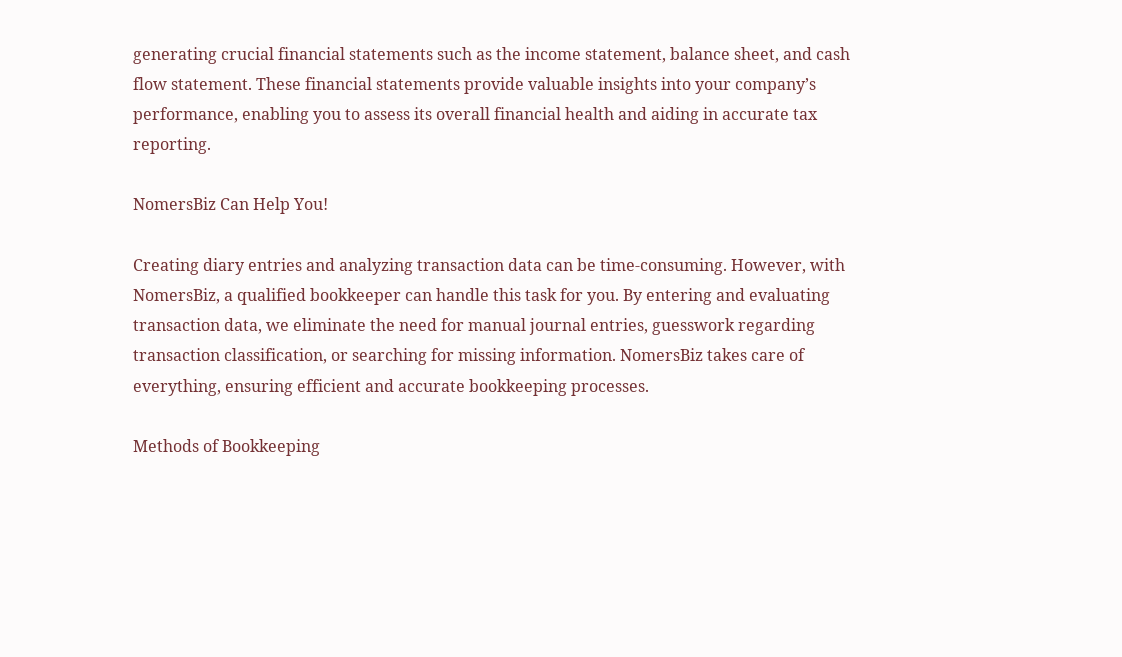generating crucial financial statements such as the income statement, balance sheet, and cash flow statement. These financial statements provide valuable insights into your company’s performance, enabling you to assess its overall financial health and aiding in accurate tax reporting.

NomersBiz Can Help You!

Creating diary entries and analyzing transaction data can be time-consuming. However, with NomersBiz, a qualified bookkeeper can handle this task for you. By entering and evaluating transaction data, we eliminate the need for manual journal entries, guesswork regarding transaction classification, or searching for missing information. NomersBiz takes care of everything, ensuring efficient and accurate bookkeeping processes.

Methods of Bookkeeping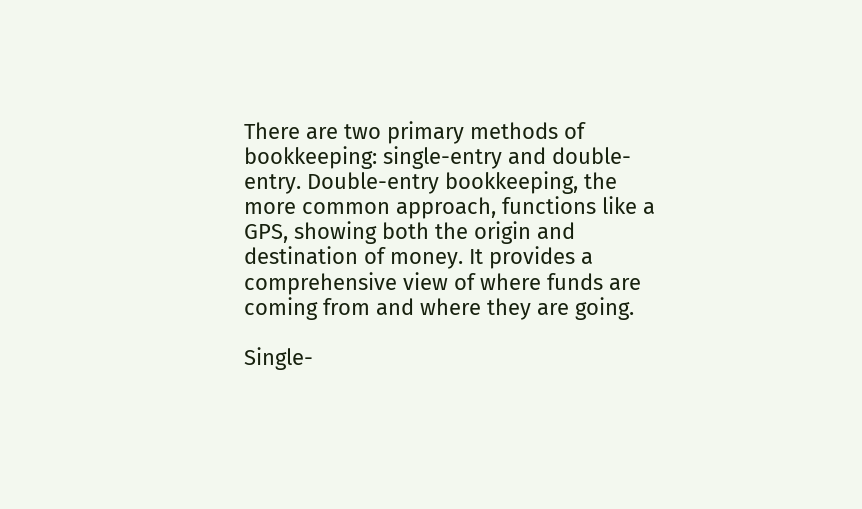There are two primary methods of bookkeeping: single-entry and double-entry. Double-entry bookkeeping, the more common approach, functions like a GPS, showing both the origin and destination of money. It provides a comprehensive view of where funds are coming from and where they are going.

Single-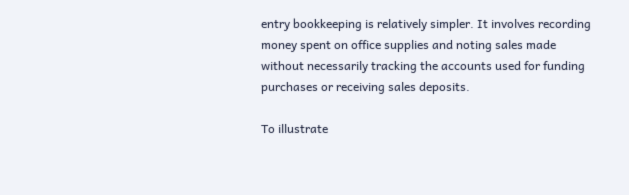entry bookkeeping is relatively simpler. It involves recording money spent on office supplies and noting sales made without necessarily tracking the accounts used for funding purchases or receiving sales deposits.

To illustrate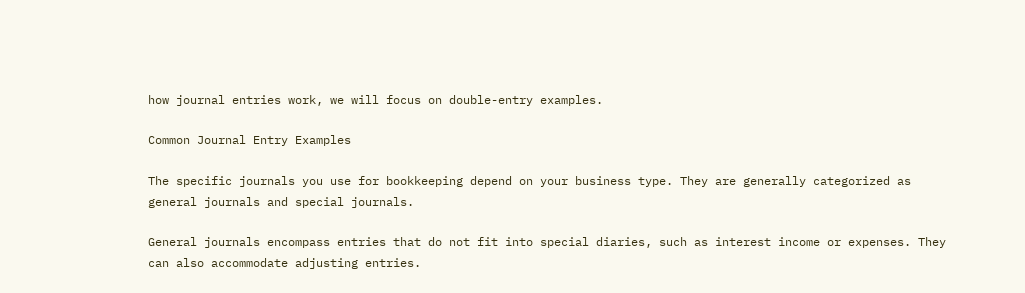how journal entries work, we will focus on double-entry examples.

Common Journal Entry Examples

The specific journals you use for bookkeeping depend on your business type. They are generally categorized as general journals and special journals.

General journals encompass entries that do not fit into special diaries, such as interest income or expenses. They can also accommodate adjusting entries.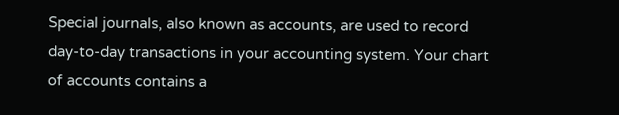Special journals, also known as accounts, are used to record day-to-day transactions in your accounting system. Your chart of accounts contains a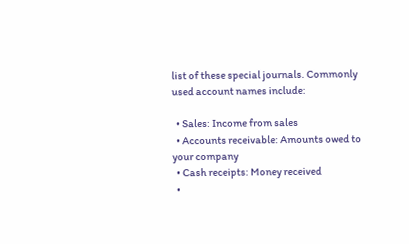list of these special journals. Commonly used account names include:

  • Sales: Income from sales
  • Accounts receivable: Amounts owed to your company
  • Cash receipts: Money received
  •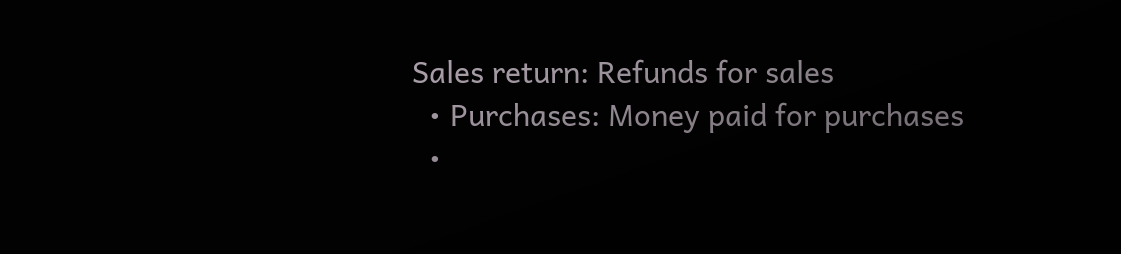Sales return: Refunds for sales
  • Purchases: Money paid for purchases
  •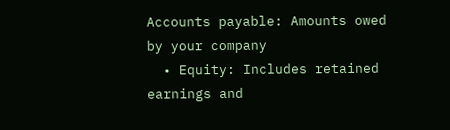Accounts payable: Amounts owed by your company
  • Equity: Includes retained earnings and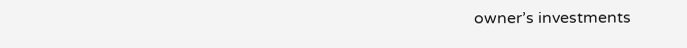owner’s investments